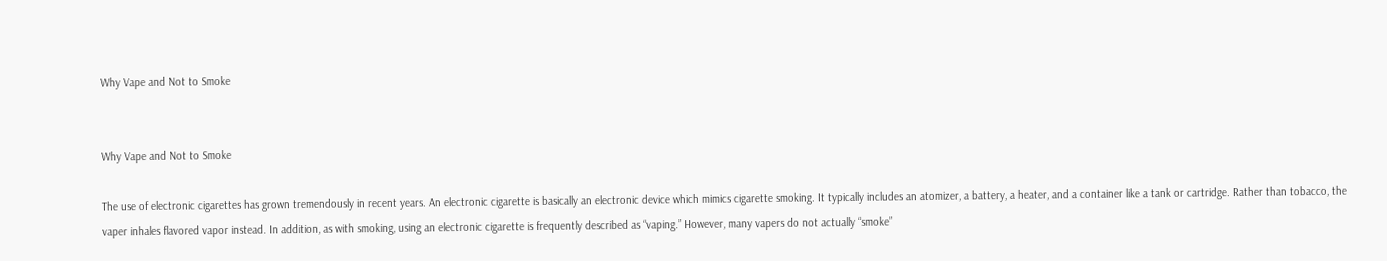Why Vape and Not to Smoke


Why Vape and Not to Smoke

The use of electronic cigarettes has grown tremendously in recent years. An electronic cigarette is basically an electronic device which mimics cigarette smoking. It typically includes an atomizer, a battery, a heater, and a container like a tank or cartridge. Rather than tobacco, the vaper inhales flavored vapor instead. In addition, as with smoking, using an electronic cigarette is frequently described as “vaping.” However, many vapers do not actually “smoke”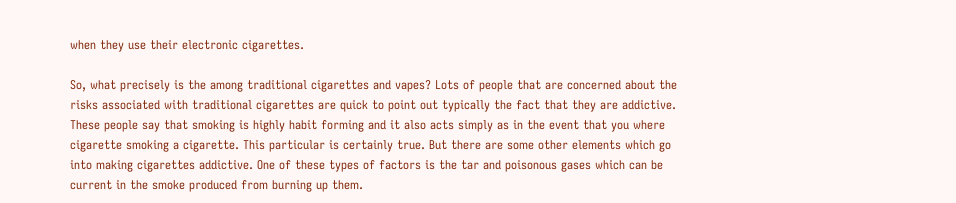when they use their electronic cigarettes.

So, what precisely is the among traditional cigarettes and vapes? Lots of people that are concerned about the risks associated with traditional cigarettes are quick to point out typically the fact that they are addictive. These people say that smoking is highly habit forming and it also acts simply as in the event that you where cigarette smoking a cigarette. This particular is certainly true. But there are some other elements which go into making cigarettes addictive. One of these types of factors is the tar and poisonous gases which can be current in the smoke produced from burning up them.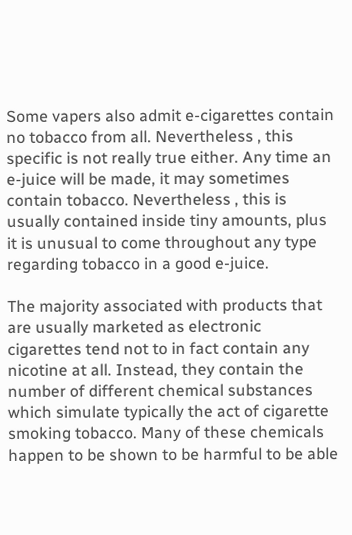Some vapers also admit e-cigarettes contain no tobacco from all. Nevertheless , this specific is not really true either. Any time an e-juice will be made, it may sometimes contain tobacco. Nevertheless , this is usually contained inside tiny amounts, plus it is unusual to come throughout any type regarding tobacco in a good e-juice.

The majority associated with products that are usually marketed as electronic cigarettes tend not to in fact contain any nicotine at all. Instead, they contain the number of different chemical substances which simulate typically the act of cigarette smoking tobacco. Many of these chemicals happen to be shown to be harmful to be able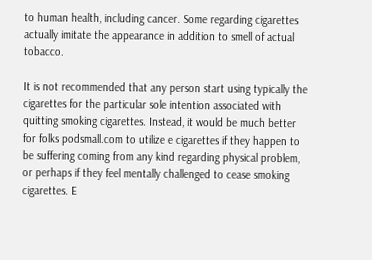to human health, including cancer. Some regarding cigarettes actually imitate the appearance in addition to smell of actual tobacco.

It is not recommended that any person start using typically the cigarettes for the particular sole intention associated with quitting smoking cigarettes. Instead, it would be much better for folks podsmall.com to utilize e cigarettes if they happen to be suffering coming from any kind regarding physical problem, or perhaps if they feel mentally challenged to cease smoking cigarettes. E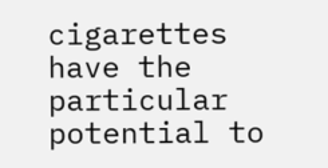cigarettes have the particular potential to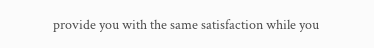provide you with the same satisfaction while you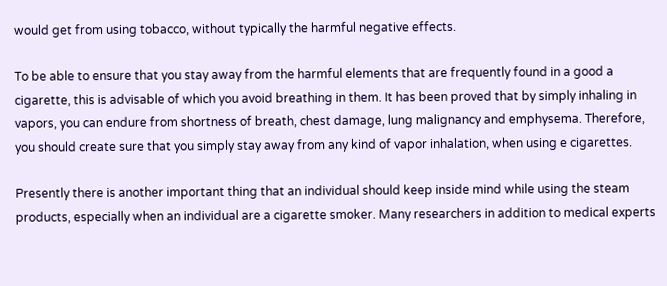would get from using tobacco, without typically the harmful negative effects.

To be able to ensure that you stay away from the harmful elements that are frequently found in a good a cigarette, this is advisable of which you avoid breathing in them. It has been proved that by simply inhaling in vapors, you can endure from shortness of breath, chest damage, lung malignancy and emphysema. Therefore, you should create sure that you simply stay away from any kind of vapor inhalation, when using e cigarettes.

Presently there is another important thing that an individual should keep inside mind while using the steam products, especially when an individual are a cigarette smoker. Many researchers in addition to medical experts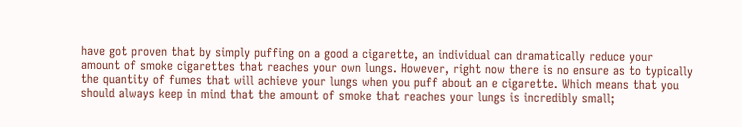have got proven that by simply puffing on a good a cigarette, an individual can dramatically reduce your amount of smoke cigarettes that reaches your own lungs. However, right now there is no ensure as to typically the quantity of fumes that will achieve your lungs when you puff about an e cigarette. Which means that you should always keep in mind that the amount of smoke that reaches your lungs is incredibly small;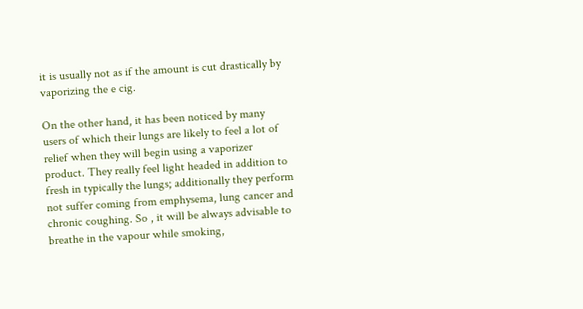it is usually not as if the amount is cut drastically by vaporizing the e cig.

On the other hand, it has been noticed by many users of which their lungs are likely to feel a lot of relief when they will begin using a vaporizer product. They really feel light headed in addition to fresh in typically the lungs; additionally they perform not suffer coming from emphysema, lung cancer and chronic coughing. So , it will be always advisable to breathe in the vapour while smoking,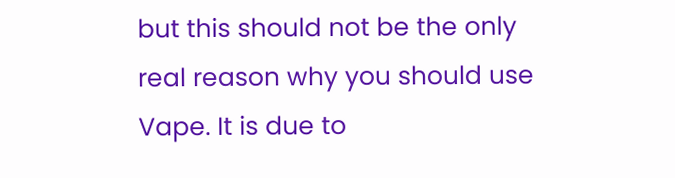but this should not be the only real reason why you should use Vape. It is due to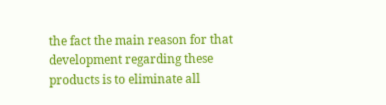the fact the main reason for that development regarding these products is to eliminate all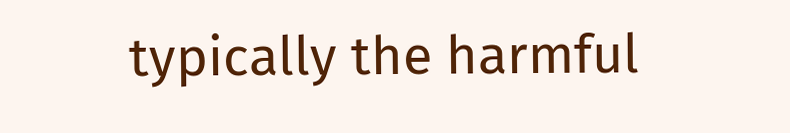typically the harmful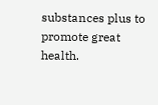substances plus to promote great health.